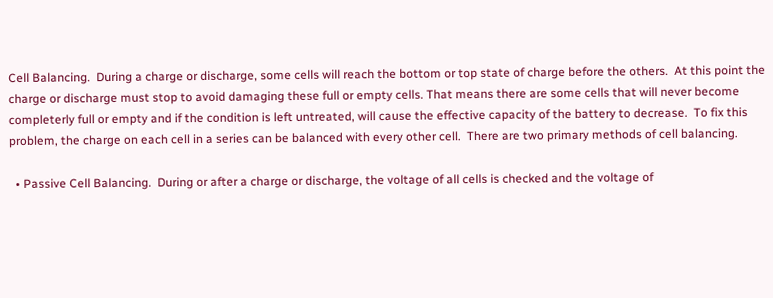Cell Balancing.  During a charge or discharge, some cells will reach the bottom or top state of charge before the others.  At this point the charge or discharge must stop to avoid damaging these full or empty cells. That means there are some cells that will never become completerly full or empty and if the condition is left untreated, will cause the effective capacity of the battery to decrease.  To fix this problem, the charge on each cell in a series can be balanced with every other cell.  There are two primary methods of cell balancing.

  • Passive Cell Balancing.  During or after a charge or discharge, the voltage of all cells is checked and the voltage of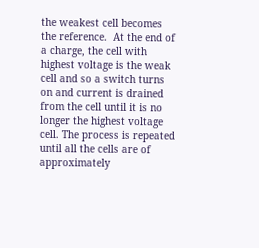the weakest cell becomes the reference.  At the end of a charge, the cell with highest voltage is the weak cell and so a switch turns on and current is drained from the cell until it is no longer the highest voltage cell. The process is repeated until all the cells are of approximately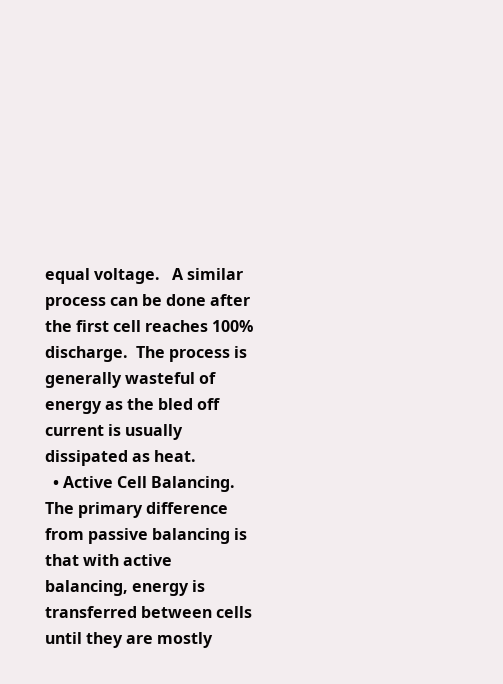equal voltage.   A similar process can be done after the first cell reaches 100% discharge.  The process is generally wasteful of energy as the bled off current is usually dissipated as heat.
  • Active Cell Balancing.  The primary difference from passive balancing is that with active balancing, energy is transferred between cells until they are mostly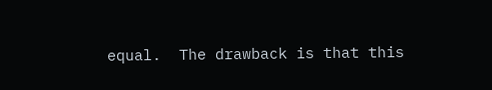equal.  The drawback is that this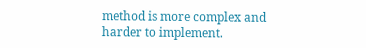method is more complex and harder to implement.